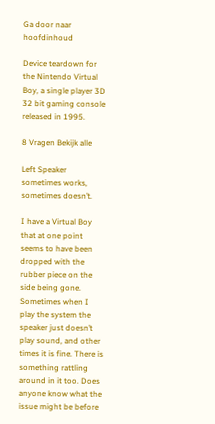Ga door naar hoofdinhoud

Device teardown for the Nintendo Virtual Boy, a single player 3D 32 bit gaming console released in 1995.

8 Vragen Bekijk alle

Left Speaker sometimes works, sometimes doesn’t.

I have a Virtual Boy that at one point seems to have been dropped with the rubber piece on the side being gone. Sometimes when I play the system the speaker just doesn’t play sound, and other times it is fine. There is something rattling around in it too. Does anyone know what the issue might be before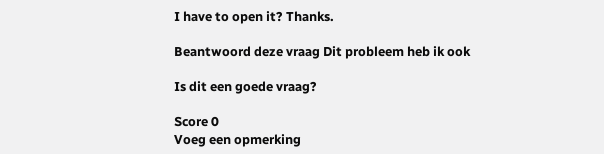I have to open it? Thanks.

Beantwoord deze vraag Dit probleem heb ik ook

Is dit een goede vraag?

Score 0
Voeg een opmerking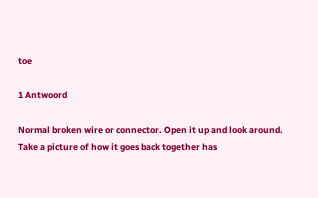toe

1 Antwoord

Normal broken wire or connector. Open it up and look around. Take a picture of how it goes back together has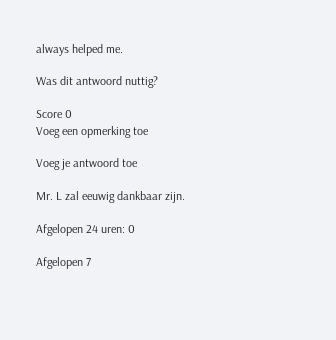always helped me.

Was dit antwoord nuttig?

Score 0
Voeg een opmerking toe

Voeg je antwoord toe

Mr. L zal eeuwig dankbaar zijn.

Afgelopen 24 uren: 0

Afgelopen 7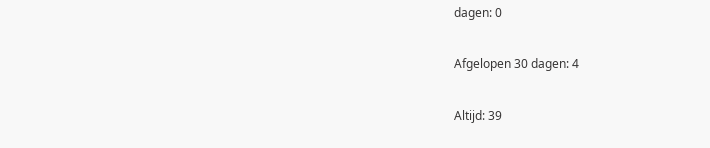dagen: 0

Afgelopen 30 dagen: 4

Altijd: 39